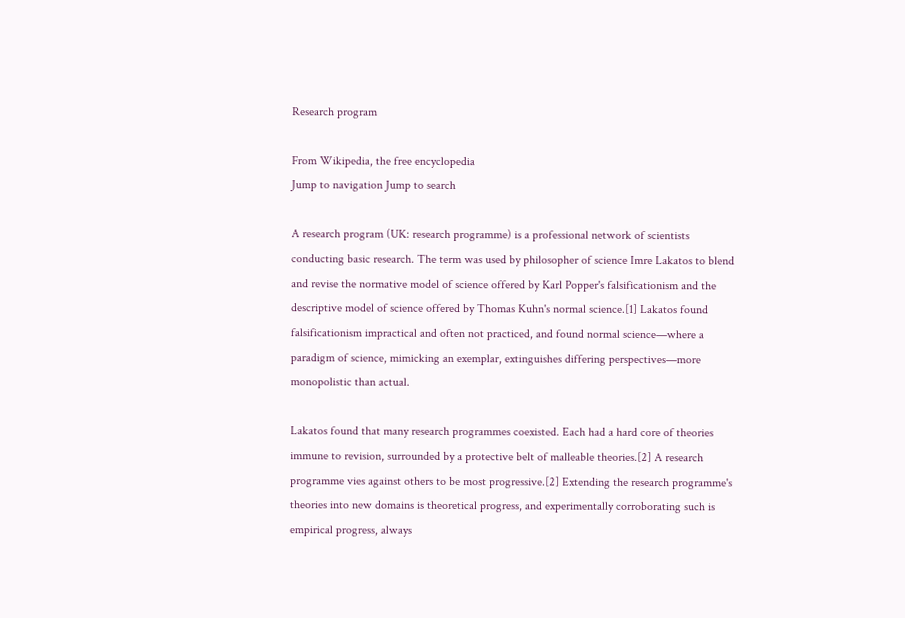Research program

From Wikipedia, the free encyclopedia
Jump to navigation Jump to search

A research program (UK: research programme) is a professional network of scientists conducting basic research. The term was used by philosopher of science Imre Lakatos to blend and revise the normative model of science offered by Karl Popper's falsificationism and the descriptive model of science offered by Thomas Kuhn's normal science.[1] Lakatos found falsificationism impractical and often not practiced, and found normal science—where a paradigm of science, mimicking an exemplar, extinguishes differing perspectives—more monopolistic than actual.

Lakatos found that many research programmes coexisted. Each had a hard core of theories immune to revision, surrounded by a protective belt of malleable theories.[2] A research programme vies against others to be most progressive.[2] Extending the research programme's theories into new domains is theoretical progress, and experimentally corroborating such is empirical progress, always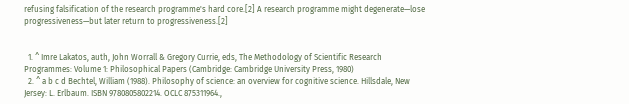refusing falsification of the research programme's hard core.[2] A research programme might degenerate—lose progressiveness—but later return to progressiveness.[2]


  1. ^ Imre Lakatos, auth, John Worrall & Gregory Currie, eds, The Methodology of Scientific Research Programmes: Volume 1: Philosophical Papers (Cambridge: Cambridge University Press, 1980)
  2. ^ a b c d Bechtel, William (1988). Philosophy of science: an overview for cognitive science. Hillsdale, New Jersey: L. Erlbaum. ISBN 9780805802214. OCLC 875311964.,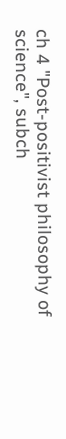ch 4 "Post-positivist philosophy of science", subch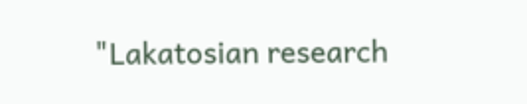"Lakatosian research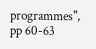programmes", pp 60-63